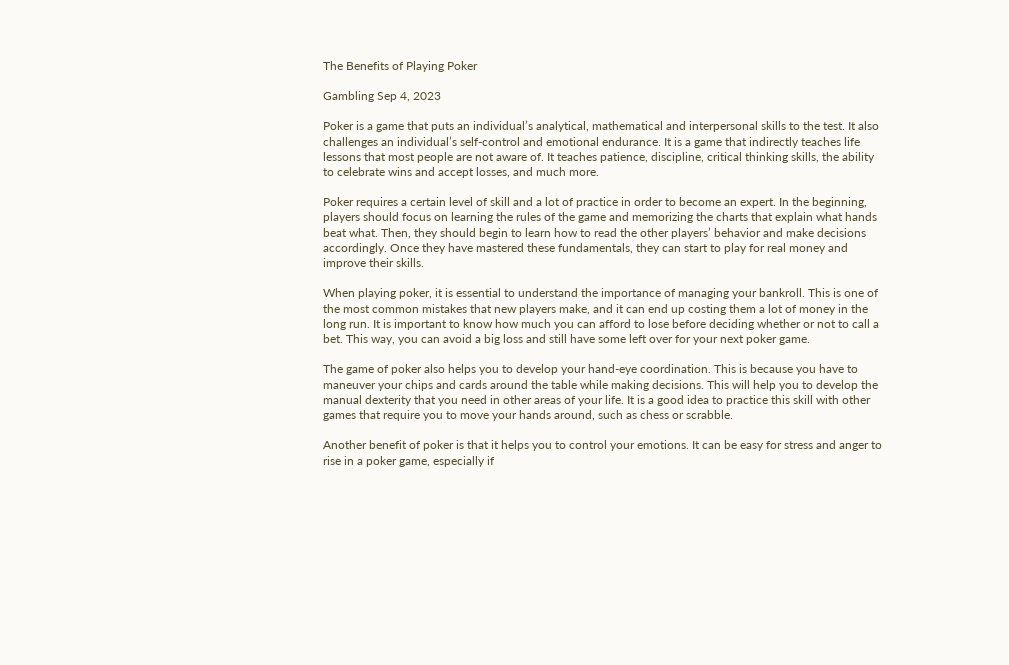The Benefits of Playing Poker

Gambling Sep 4, 2023

Poker is a game that puts an individual’s analytical, mathematical and interpersonal skills to the test. It also challenges an individual’s self-control and emotional endurance. It is a game that indirectly teaches life lessons that most people are not aware of. It teaches patience, discipline, critical thinking skills, the ability to celebrate wins and accept losses, and much more.

Poker requires a certain level of skill and a lot of practice in order to become an expert. In the beginning, players should focus on learning the rules of the game and memorizing the charts that explain what hands beat what. Then, they should begin to learn how to read the other players’ behavior and make decisions accordingly. Once they have mastered these fundamentals, they can start to play for real money and improve their skills.

When playing poker, it is essential to understand the importance of managing your bankroll. This is one of the most common mistakes that new players make, and it can end up costing them a lot of money in the long run. It is important to know how much you can afford to lose before deciding whether or not to call a bet. This way, you can avoid a big loss and still have some left over for your next poker game.

The game of poker also helps you to develop your hand-eye coordination. This is because you have to maneuver your chips and cards around the table while making decisions. This will help you to develop the manual dexterity that you need in other areas of your life. It is a good idea to practice this skill with other games that require you to move your hands around, such as chess or scrabble.

Another benefit of poker is that it helps you to control your emotions. It can be easy for stress and anger to rise in a poker game, especially if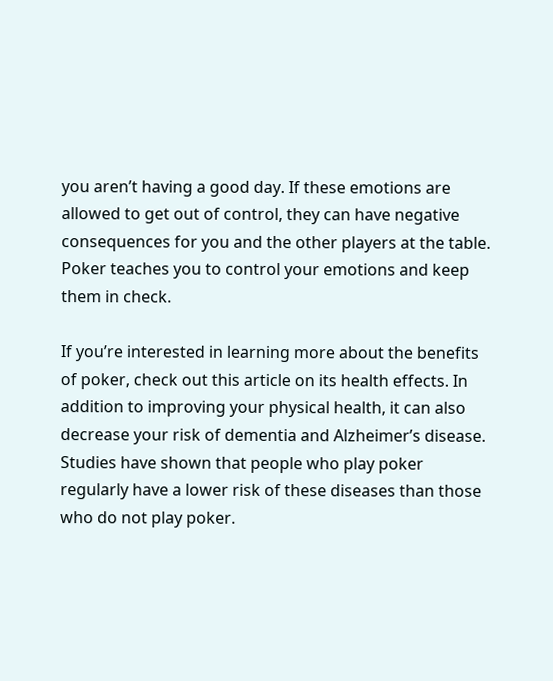you aren’t having a good day. If these emotions are allowed to get out of control, they can have negative consequences for you and the other players at the table. Poker teaches you to control your emotions and keep them in check.

If you’re interested in learning more about the benefits of poker, check out this article on its health effects. In addition to improving your physical health, it can also decrease your risk of dementia and Alzheimer’s disease. Studies have shown that people who play poker regularly have a lower risk of these diseases than those who do not play poker.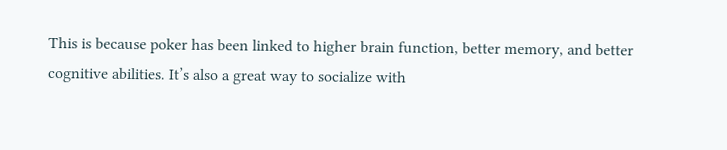This is because poker has been linked to higher brain function, better memory, and better cognitive abilities. It’s also a great way to socialize with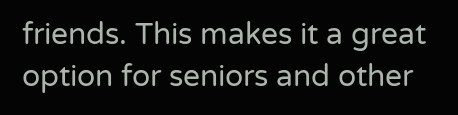friends. This makes it a great option for seniors and other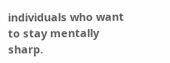individuals who want to stay mentally sharp.